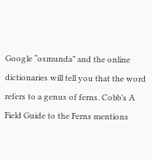Google “osmunda” and the online dictionaries will tell you that the word refers to a genus of ferns. Cobb’s A Field Guide to the Ferns mentions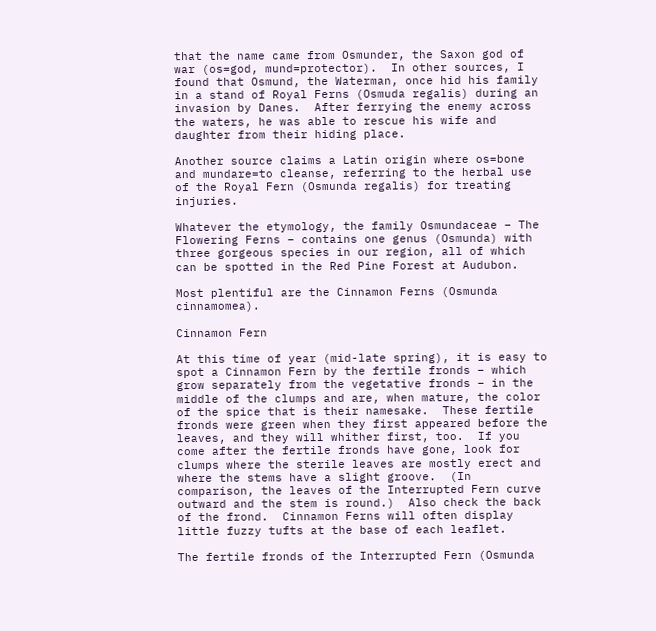that the name came from Osmunder, the Saxon god of war (os=god, mund=protector).  In other sources, I found that Osmund, the Waterman, once hid his family in a stand of Royal Ferns (Osmuda regalis) during an invasion by Danes.  After ferrying the enemy across the waters, he was able to rescue his wife and daughter from their hiding place.

Another source claims a Latin origin where os=bone and mundare=to cleanse, referring to the herbal use of the Royal Fern (Osmunda regalis) for treating injuries.

Whatever the etymology, the family Osmundaceae – The Flowering Ferns – contains one genus (Osmunda) with three gorgeous species in our region, all of which can be spotted in the Red Pine Forest at Audubon.

Most plentiful are the Cinnamon Ferns (Osmunda cinnamomea).

Cinnamon Fern

At this time of year (mid-late spring), it is easy to spot a Cinnamon Fern by the fertile fronds – which grow separately from the vegetative fronds – in the middle of the clumps and are, when mature, the color of the spice that is their namesake.  These fertile fronds were green when they first appeared before the leaves, and they will whither first, too.  If you come after the fertile fronds have gone, look for clumps where the sterile leaves are mostly erect and where the stems have a slight groove.  (In comparison, the leaves of the Interrupted Fern curve outward and the stem is round.)  Also check the back of the frond.  Cinnamon Ferns will often display little fuzzy tufts at the base of each leaflet.

The fertile fronds of the Interrupted Fern (Osmunda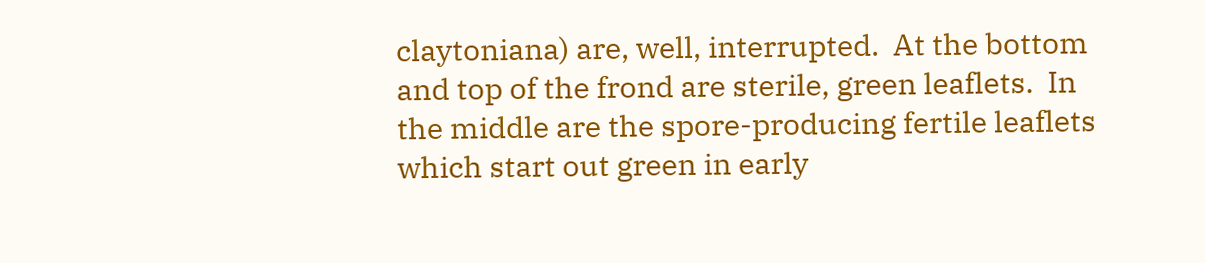claytoniana) are, well, interrupted.  At the bottom and top of the frond are sterile, green leaflets.  In the middle are the spore-producing fertile leaflets which start out green in early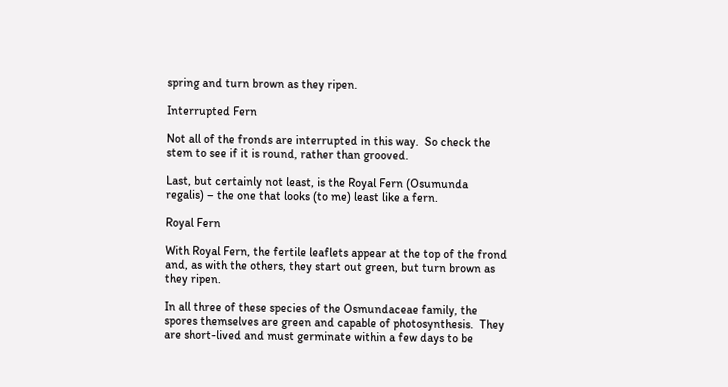spring and turn brown as they ripen.

Interrupted Fern

Not all of the fronds are interrupted in this way.  So check the stem to see if it is round, rather than grooved.

Last, but certainly not least, is the Royal Fern (Osumunda regalis) – the one that looks (to me) least like a fern.

Royal Fern

With Royal Fern, the fertile leaflets appear at the top of the frond and, as with the others, they start out green, but turn brown as they ripen.

In all three of these species of the Osmundaceae family, the spores themselves are green and capable of photosynthesis.  They are short-lived and must germinate within a few days to be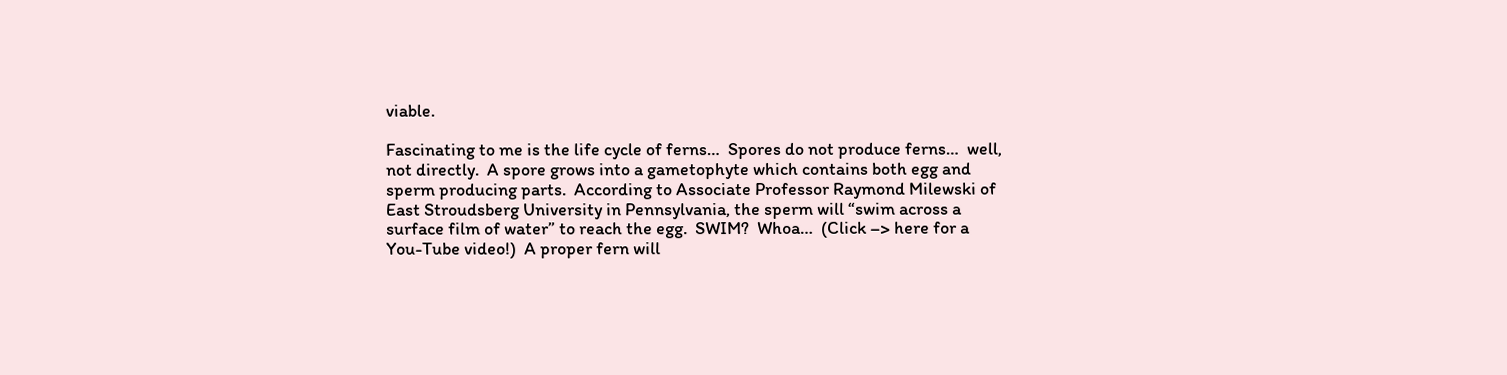viable.

Fascinating to me is the life cycle of ferns…  Spores do not produce ferns…  well, not directly.  A spore grows into a gametophyte which contains both egg and sperm producing parts.  According to Associate Professor Raymond Milewski of East Stroudsberg University in Pennsylvania, the sperm will “swim across a surface film of water” to reach the egg.  SWIM?  Whoa…  (Click –> here for a You-Tube video!)  A proper fern will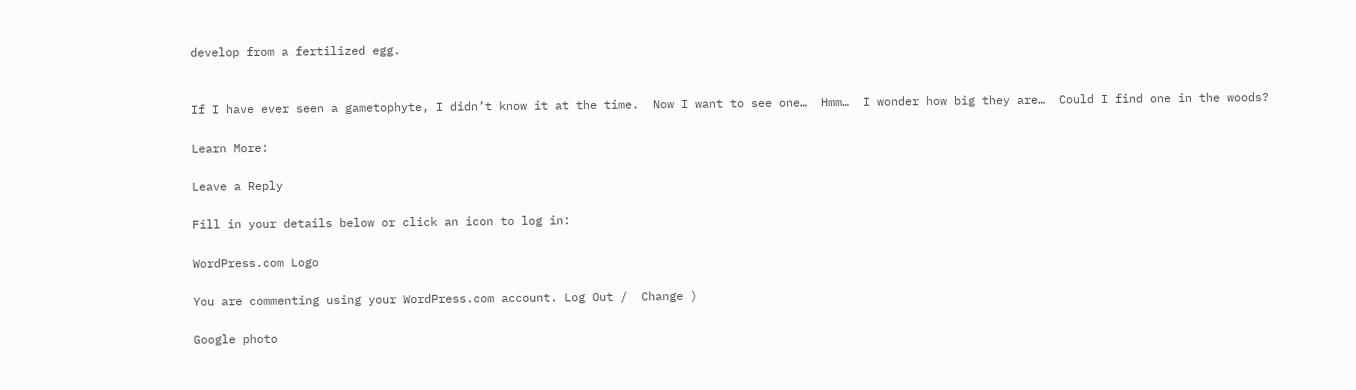develop from a fertilized egg.


If I have ever seen a gametophyte, I didn’t know it at the time.  Now I want to see one…  Hmm…  I wonder how big they are…  Could I find one in the woods?

Learn More:

Leave a Reply

Fill in your details below or click an icon to log in:

WordPress.com Logo

You are commenting using your WordPress.com account. Log Out /  Change )

Google photo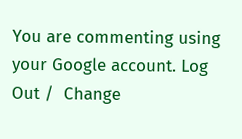You are commenting using your Google account. Log Out /  Change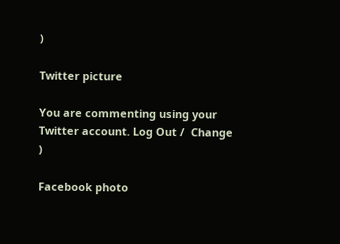)

Twitter picture

You are commenting using your Twitter account. Log Out /  Change )

Facebook photo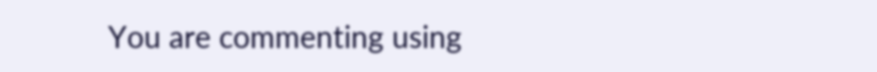You are commenting using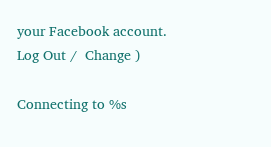your Facebook account. Log Out /  Change )

Connecting to %s